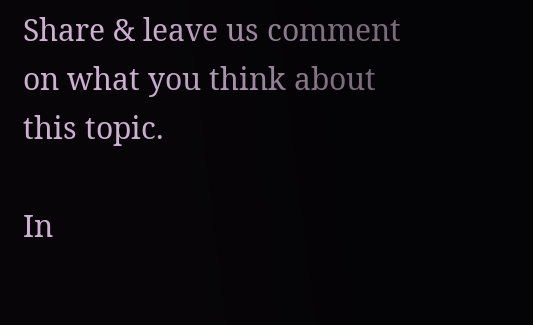Share & leave us comment on what you think about this topic.

In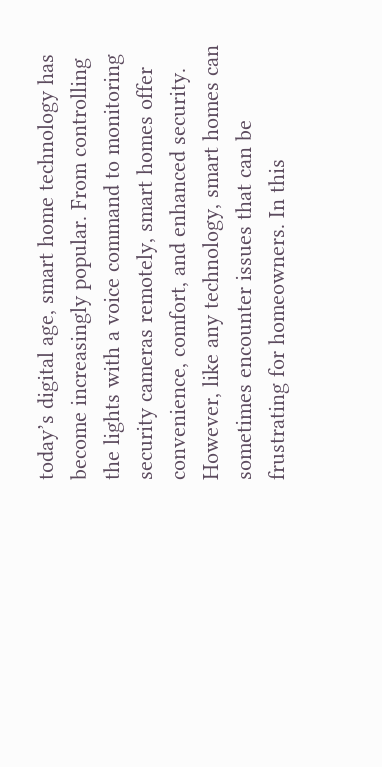today’s digital age, smart home technology has become increasingly popular. From controlling the lights with a voice command to monitoring security cameras remotely, smart homes offer convenience, comfort, and enhanced security. However, like any technology, smart homes can sometimes encounter issues that can be frustrating for homeowners. In this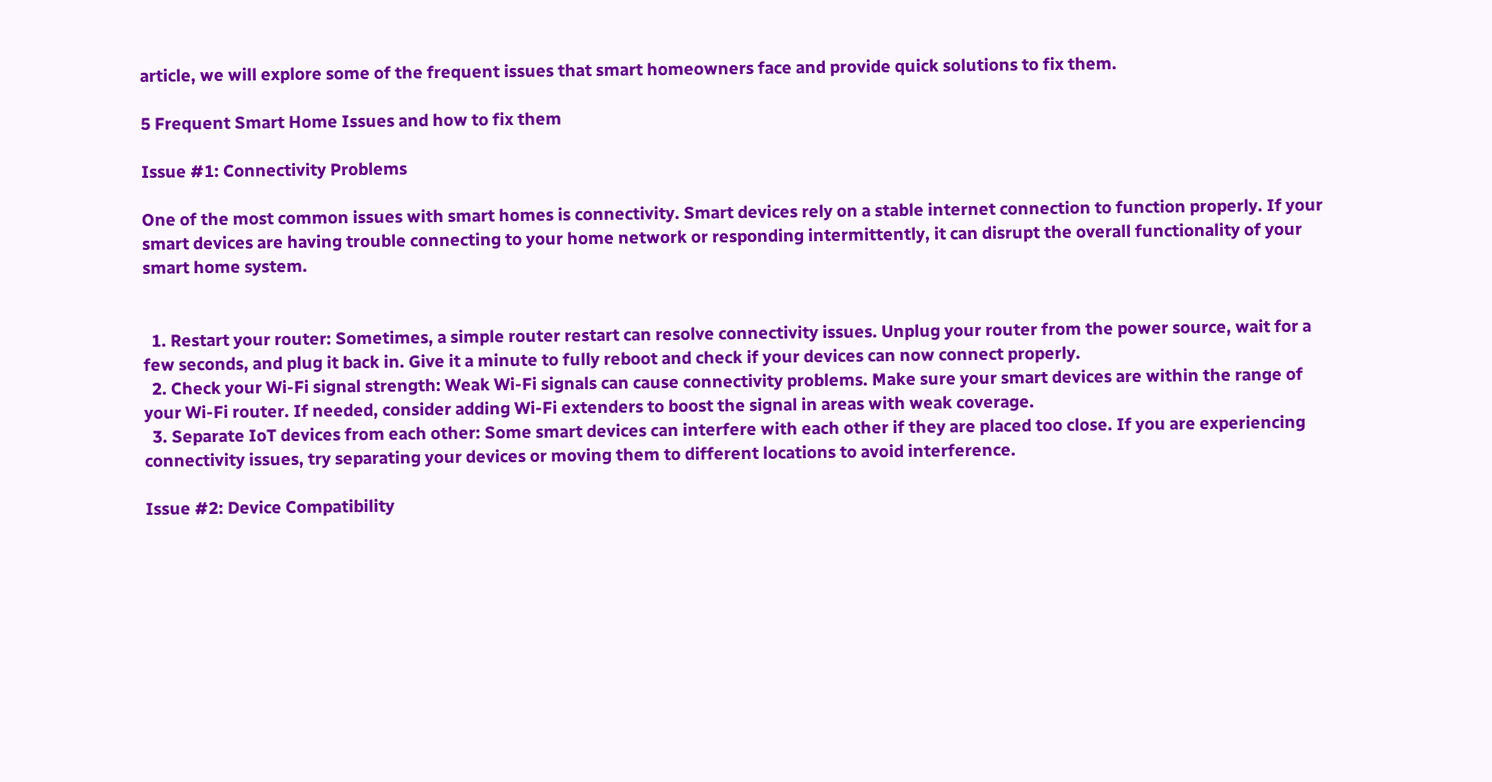article, we will explore some of the frequent issues that smart homeowners face and provide quick solutions to fix them.

5 Frequent Smart Home Issues and how to fix them

Issue #1: Connectivity Problems

One of the most common issues with smart homes is connectivity. Smart devices rely on a stable internet connection to function properly. If your smart devices are having trouble connecting to your home network or responding intermittently, it can disrupt the overall functionality of your smart home system.


  1. Restart your router: Sometimes, a simple router restart can resolve connectivity issues. Unplug your router from the power source, wait for a few seconds, and plug it back in. Give it a minute to fully reboot and check if your devices can now connect properly.
  2. Check your Wi-Fi signal strength: Weak Wi-Fi signals can cause connectivity problems. Make sure your smart devices are within the range of your Wi-Fi router. If needed, consider adding Wi-Fi extenders to boost the signal in areas with weak coverage.
  3. Separate IoT devices from each other: Some smart devices can interfere with each other if they are placed too close. If you are experiencing connectivity issues, try separating your devices or moving them to different locations to avoid interference.

Issue #2: Device Compatibility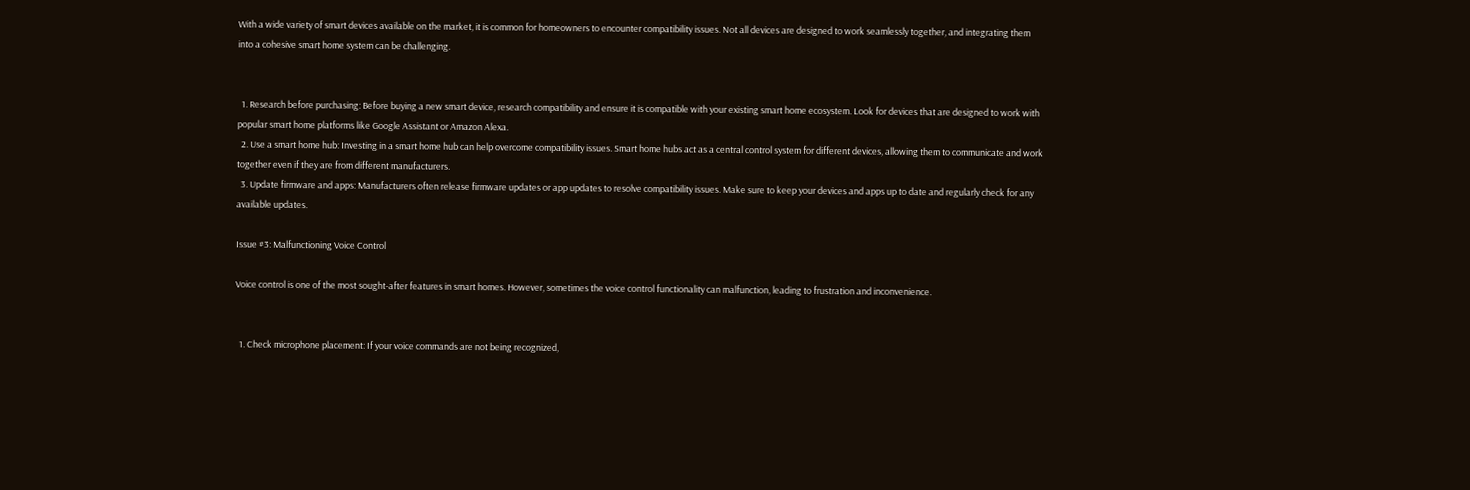With a wide variety of smart devices available on the market, it is common for homeowners to encounter compatibility issues. Not all devices are designed to work seamlessly together, and integrating them into a cohesive smart home system can be challenging.


  1. Research before purchasing: Before buying a new smart device, research compatibility and ensure it is compatible with your existing smart home ecosystem. Look for devices that are designed to work with popular smart home platforms like Google Assistant or Amazon Alexa.
  2. Use a smart home hub: Investing in a smart home hub can help overcome compatibility issues. Smart home hubs act as a central control system for different devices, allowing them to communicate and work together even if they are from different manufacturers.
  3. Update firmware and apps: Manufacturers often release firmware updates or app updates to resolve compatibility issues. Make sure to keep your devices and apps up to date and regularly check for any available updates.

Issue #3: Malfunctioning Voice Control

Voice control is one of the most sought-after features in smart homes. However, sometimes the voice control functionality can malfunction, leading to frustration and inconvenience.


  1. Check microphone placement: If your voice commands are not being recognized,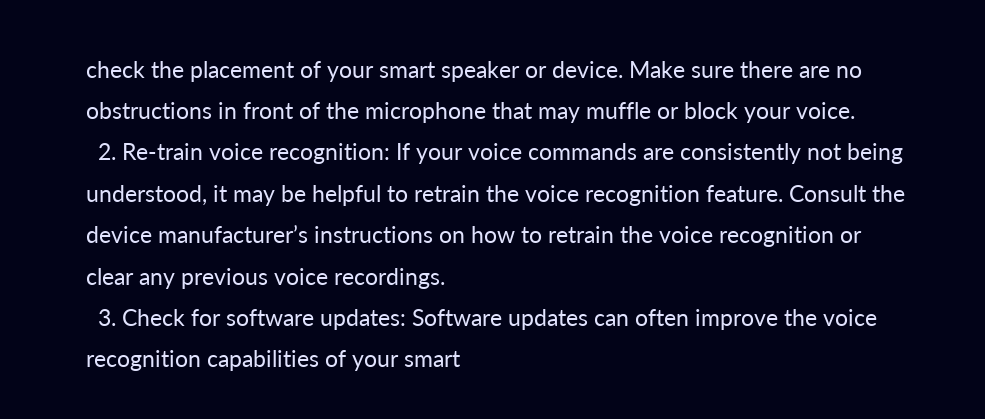check the placement of your smart speaker or device. Make sure there are no obstructions in front of the microphone that may muffle or block your voice.
  2. Re-train voice recognition: If your voice commands are consistently not being understood, it may be helpful to retrain the voice recognition feature. Consult the device manufacturer’s instructions on how to retrain the voice recognition or clear any previous voice recordings.
  3. Check for software updates: Software updates can often improve the voice recognition capabilities of your smart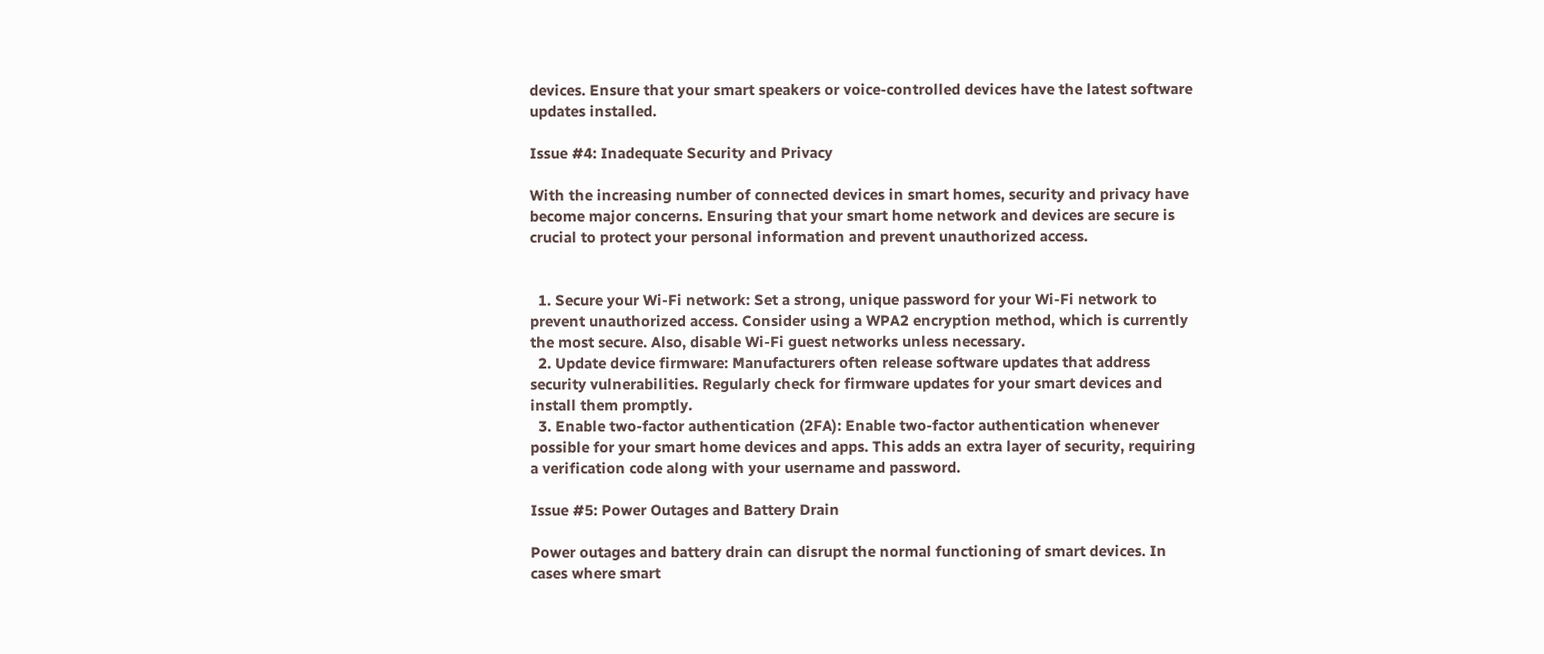devices. Ensure that your smart speakers or voice-controlled devices have the latest software updates installed.

Issue #4: Inadequate Security and Privacy

With the increasing number of connected devices in smart homes, security and privacy have become major concerns. Ensuring that your smart home network and devices are secure is crucial to protect your personal information and prevent unauthorized access.


  1. Secure your Wi-Fi network: Set a strong, unique password for your Wi-Fi network to prevent unauthorized access. Consider using a WPA2 encryption method, which is currently the most secure. Also, disable Wi-Fi guest networks unless necessary.
  2. Update device firmware: Manufacturers often release software updates that address security vulnerabilities. Regularly check for firmware updates for your smart devices and install them promptly.
  3. Enable two-factor authentication (2FA): Enable two-factor authentication whenever possible for your smart home devices and apps. This adds an extra layer of security, requiring a verification code along with your username and password.

Issue #5: Power Outages and Battery Drain

Power outages and battery drain can disrupt the normal functioning of smart devices. In cases where smart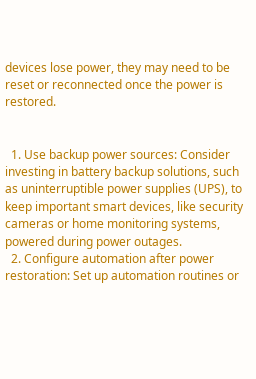devices lose power, they may need to be reset or reconnected once the power is restored.


  1. Use backup power sources: Consider investing in battery backup solutions, such as uninterruptible power supplies (UPS), to keep important smart devices, like security cameras or home monitoring systems, powered during power outages.
  2. Configure automation after power restoration: Set up automation routines or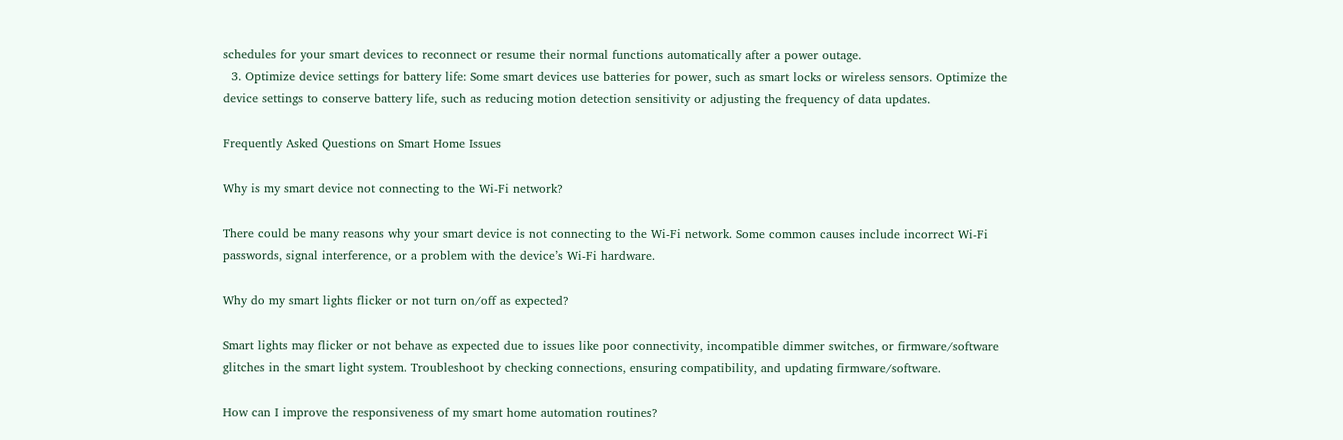schedules for your smart devices to reconnect or resume their normal functions automatically after a power outage.
  3. Optimize device settings for battery life: Some smart devices use batteries for power, such as smart locks or wireless sensors. Optimize the device settings to conserve battery life, such as reducing motion detection sensitivity or adjusting the frequency of data updates.

Frequently Asked Questions on Smart Home Issues

Why is my smart device not connecting to the Wi-Fi network?

There could be many reasons why your smart device is not connecting to the Wi-Fi network. Some common causes include incorrect Wi-Fi passwords, signal interference, or a problem with the device’s Wi-Fi hardware.

Why do my smart lights flicker or not turn on/off as expected?

Smart lights may flicker or not behave as expected due to issues like poor connectivity, incompatible dimmer switches, or firmware/software glitches in the smart light system. Troubleshoot by checking connections, ensuring compatibility, and updating firmware/software.

How can I improve the responsiveness of my smart home automation routines?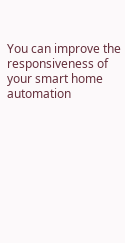You can improve the responsiveness of your smart home automation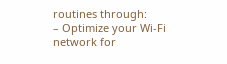routines through:
– Optimize your Wi-Fi network for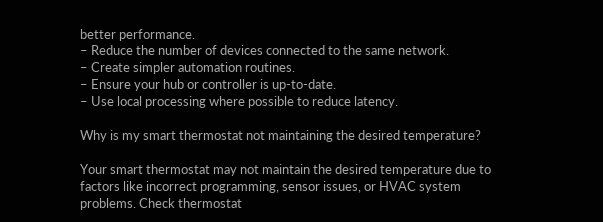better performance.
– Reduce the number of devices connected to the same network.
– Create simpler automation routines.
– Ensure your hub or controller is up-to-date.
– Use local processing where possible to reduce latency.

Why is my smart thermostat not maintaining the desired temperature?

Your smart thermostat may not maintain the desired temperature due to factors like incorrect programming, sensor issues, or HVAC system problems. Check thermostat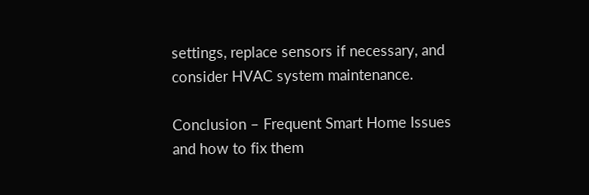settings, replace sensors if necessary, and consider HVAC system maintenance.

Conclusion – Frequent Smart Home Issues and how to fix them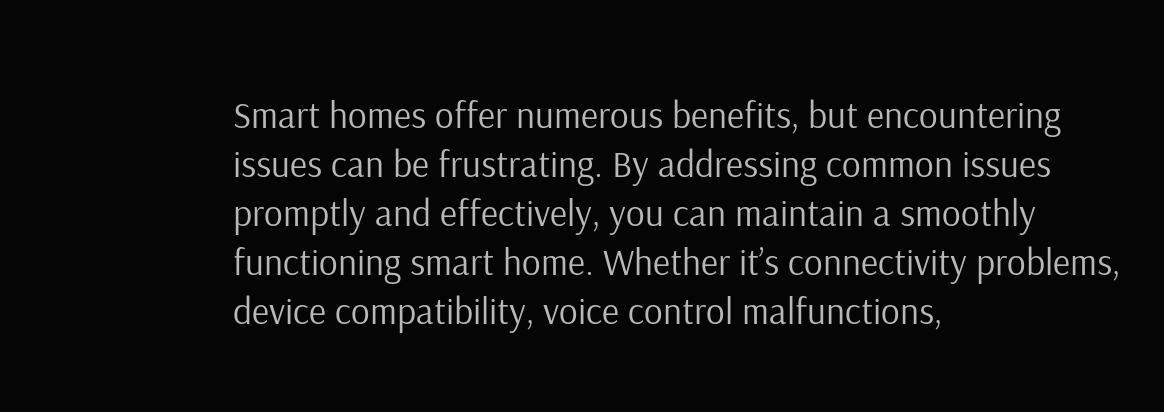Smart homes offer numerous benefits, but encountering issues can be frustrating. By addressing common issues promptly and effectively, you can maintain a smoothly functioning smart home. Whether it’s connectivity problems, device compatibility, voice control malfunctions,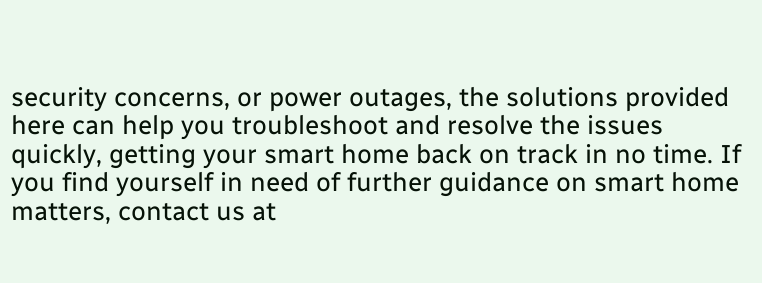security concerns, or power outages, the solutions provided here can help you troubleshoot and resolve the issues quickly, getting your smart home back on track in no time. If you find yourself in need of further guidance on smart home matters, contact us at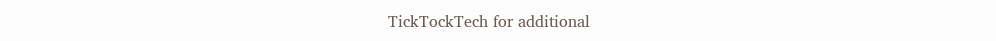TickTockTech for additional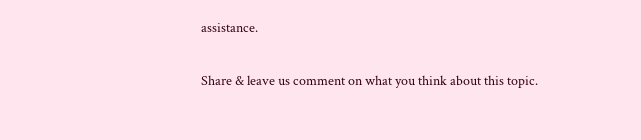assistance.

Share & leave us comment on what you think about this topic.